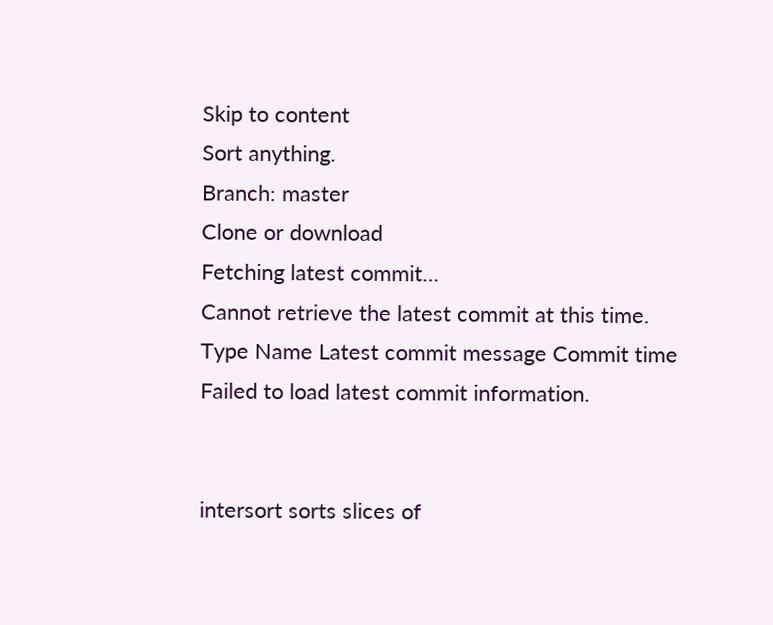Skip to content
Sort anything.
Branch: master
Clone or download
Fetching latest commit…
Cannot retrieve the latest commit at this time.
Type Name Latest commit message Commit time
Failed to load latest commit information.


intersort sorts slices of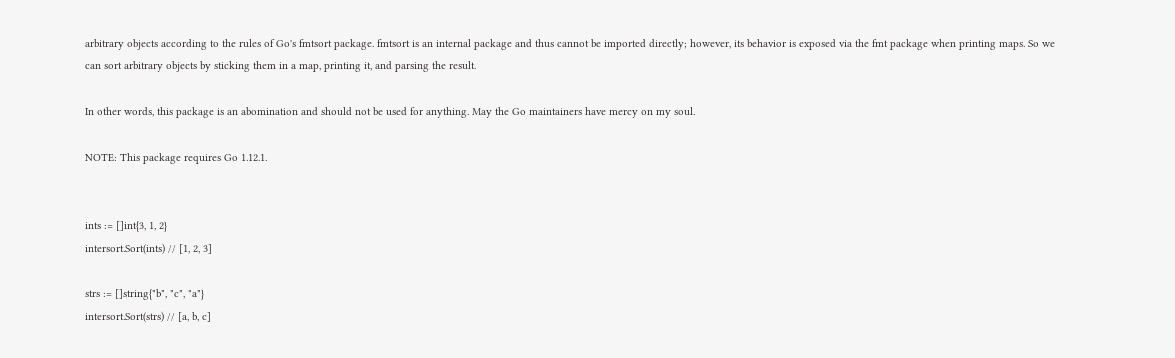arbitrary objects according to the rules of Go's fmtsort package. fmtsort is an internal package and thus cannot be imported directly; however, its behavior is exposed via the fmt package when printing maps. So we can sort arbitrary objects by sticking them in a map, printing it, and parsing the result.

In other words, this package is an abomination and should not be used for anything. May the Go maintainers have mercy on my soul.

NOTE: This package requires Go 1.12.1.


ints := []int{3, 1, 2}
intersort.Sort(ints) // [1, 2, 3]

strs := []string{"b", "c", "a"}
intersort.Sort(strs) // [a, b, c]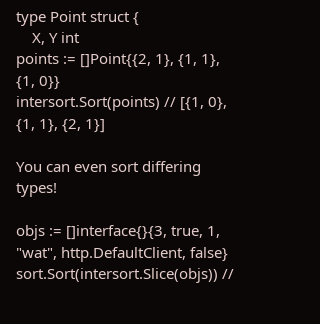type Point struct {
    X, Y int
points := []Point{{2, 1}, {1, 1}, {1, 0}}
intersort.Sort(points) // [{1, 0}, {1, 1}, {2, 1}]

You can even sort differing types!

objs := []interface{}{3, true, 1, "wat", http.DefaultClient, false}
sort.Sort(intersort.Slice(objs)) //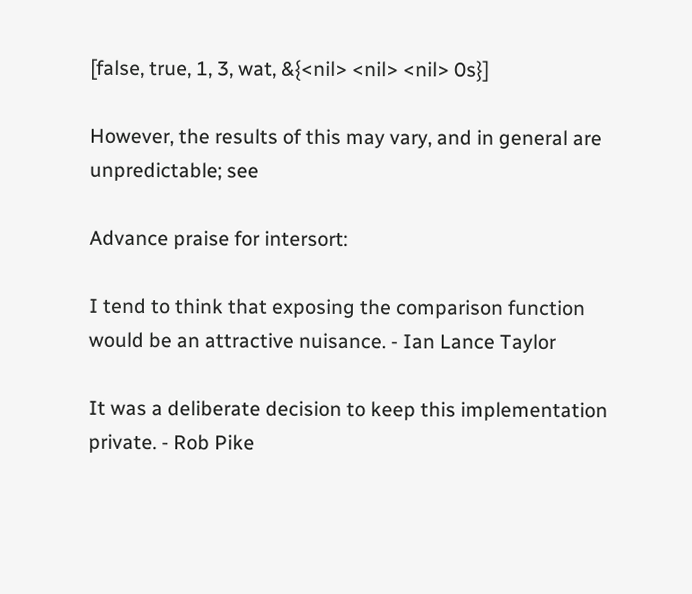[false, true, 1, 3, wat, &{<nil> <nil> <nil> 0s}]

However, the results of this may vary, and in general are unpredictable; see

Advance praise for intersort:

I tend to think that exposing the comparison function would be an attractive nuisance. - Ian Lance Taylor

It was a deliberate decision to keep this implementation private. - Rob Pike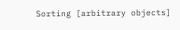Sorting [arbitrary objects]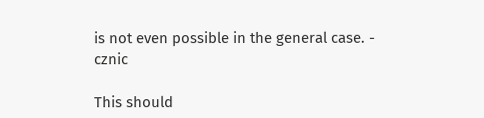is not even possible in the general case. - cznic

This should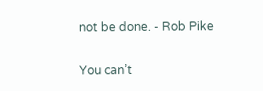not be done. - Rob Pike

You can’t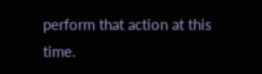perform that action at this time.